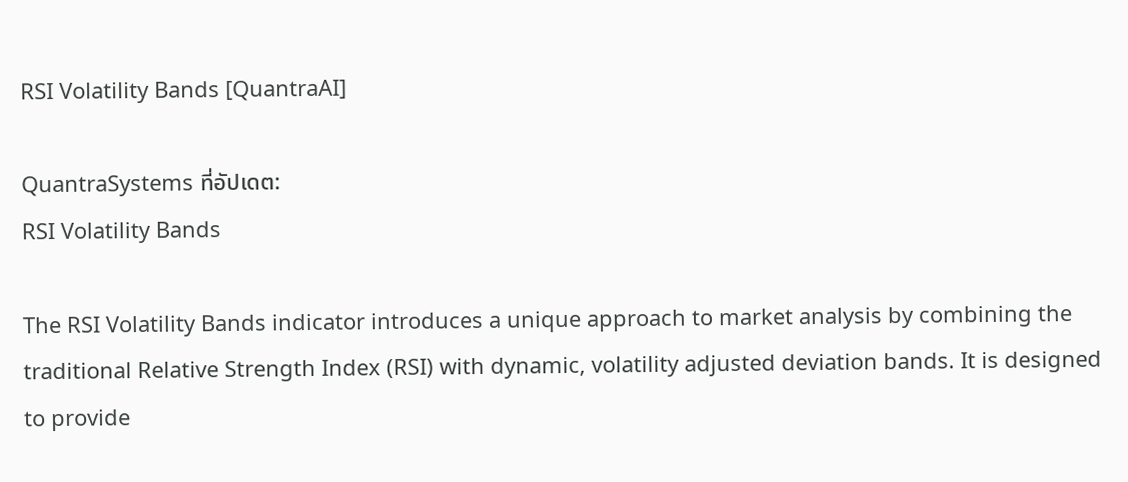RSI Volatility Bands [QuantraAI]

QuantraSystems ที่อัปเดต:
RSI Volatility Bands

The RSI Volatility Bands indicator introduces a unique approach to market analysis by combining the traditional Relative Strength Index (RSI) with dynamic, volatility adjusted deviation bands. It is designed to provide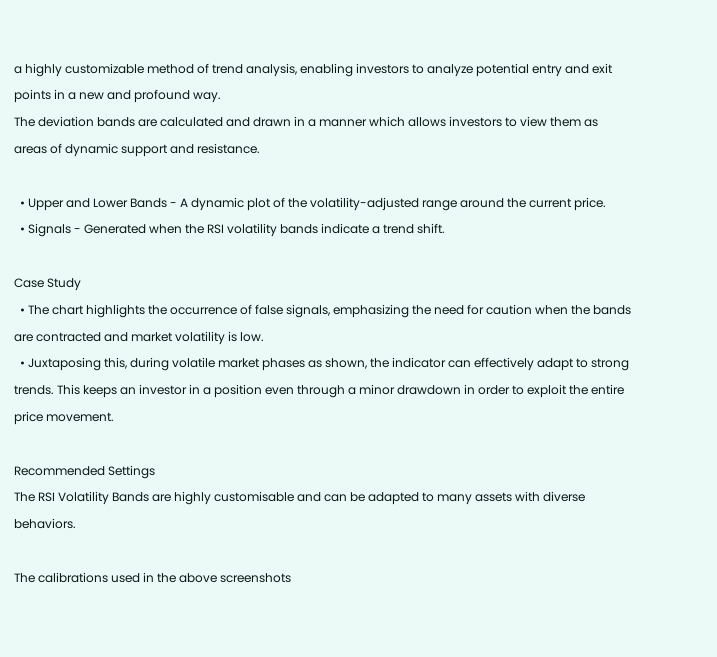a highly customizable method of trend analysis, enabling investors to analyze potential entry and exit points in a new and profound way.
The deviation bands are calculated and drawn in a manner which allows investors to view them as areas of dynamic support and resistance.

  • Upper and Lower Bands - A dynamic plot of the volatility-adjusted range around the current price.
  • Signals - Generated when the RSI volatility bands indicate a trend shift.

Case Study
  • The chart highlights the occurrence of false signals, emphasizing the need for caution when the bands are contracted and market volatility is low.
  • Juxtaposing this, during volatile market phases as shown, the indicator can effectively adapt to strong trends. This keeps an investor in a position even through a minor drawdown in order to exploit the entire price movement.

Recommended Settings
The RSI Volatility Bands are highly customisable and can be adapted to many assets with diverse behaviors.

The calibrations used in the above screenshots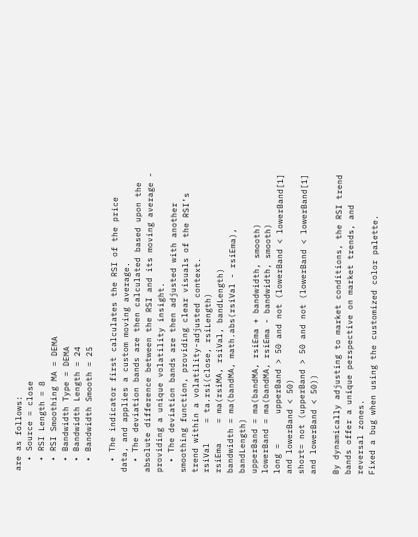are as follows:
  • Source = close
  • RSI Length = 8
  • RSI Smoothing MA = DEMA
  • Bandwidth Type = DEMA
  • Bandwidth Length = 24
  • Bandwidth Smooth = 25

  • The indicator first calculates the RSI of the price data, and applies a custom moving average.
  • The deviation bands are then calculated based upon the absolute difference between the RSI and its moving average - providing a unique volatility insight.
  • The deviation bands are then adjusted with another smoothing function, providing clear visuals of the RSI’s trend within a volatility-adjusted context.
rsiVal    = ta.rsi(close, rsiLength)
rsiEma    = ma(rsiMA, rsiVal, bandLength)
bandwidth = ma(bandMA, math.abs(rsiVal - rsiEma), bandLength)
upperBand = ma(bandMA, rsiEma + bandwidth, smooth)
lowerBand = ma(bandMA, rsiEma - bandwidth, smooth)
long =      upperBand > 50 and not (lowerBand < lowerBand[1] and lowerBand < 50)
short= not (upperBand > 50 and not (lowerBand < lowerBand[1] and lowerBand < 50))

By dynamically adjusting to market conditions, the RSI trend bands offer a unique perspective on market trends, and reversal zones.
Fixed a bug when using the customized color palette.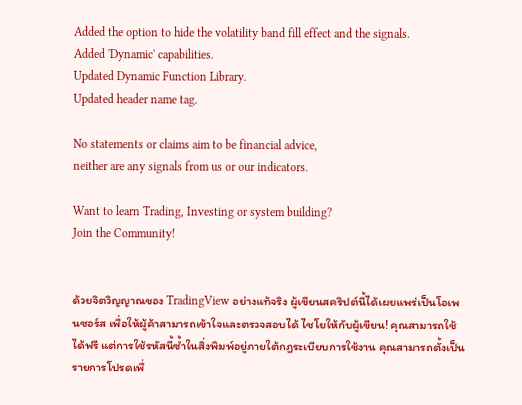Added the option to hide the volatility band fill effect and the signals.
Added 'Dynamic' capabilities.
Updated Dynamic Function Library.
Updated header name tag.

No statements or claims aim to be financial advice,
neither are any signals from us or our indicators.

Want to learn Trading, Investing or system building?
Join the Community!


ด้วยจิตวิญญาณของ TradingView อย่างแท้จริง ผู้เขียนสคริปต์นี้ได้เผยแพร่เป็นโอเพนซอร์ส เพื่อให้ผู้ค้าสามารถเข้าใจและตรวจสอบได้ ไชโยให้กับผู้เขียน! คุณสามารถใช้ได้ฟรี แต่การใช้รหัสนี้ซ้ำในสิ่งพิมพ์อยู่ภายใต้กฎระเบียบการใช้งาน คุณสามารถตั้งเป็นรายการโปรดเพื่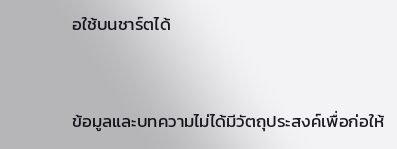อใช้บนชาร์ตได้


ข้อมูลและบทความไม่ได้มีวัตถุประสงค์เพื่อก่อให้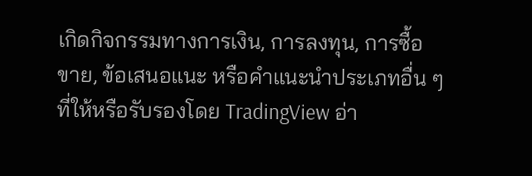เกิดกิจกรรมทางการเงิน, การลงทุน, การซื้อขาย, ข้อเสนอแนะ หรือคำแนะนำประเภทอื่น ๆ ที่ให้หรือรับรองโดย TradingView อ่า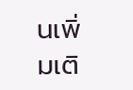นเพิ่มเติ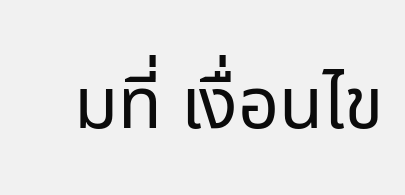มที่ เงื่อนไข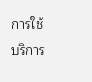การใช้บริการ